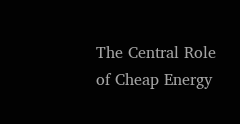The Central Role of Cheap Energy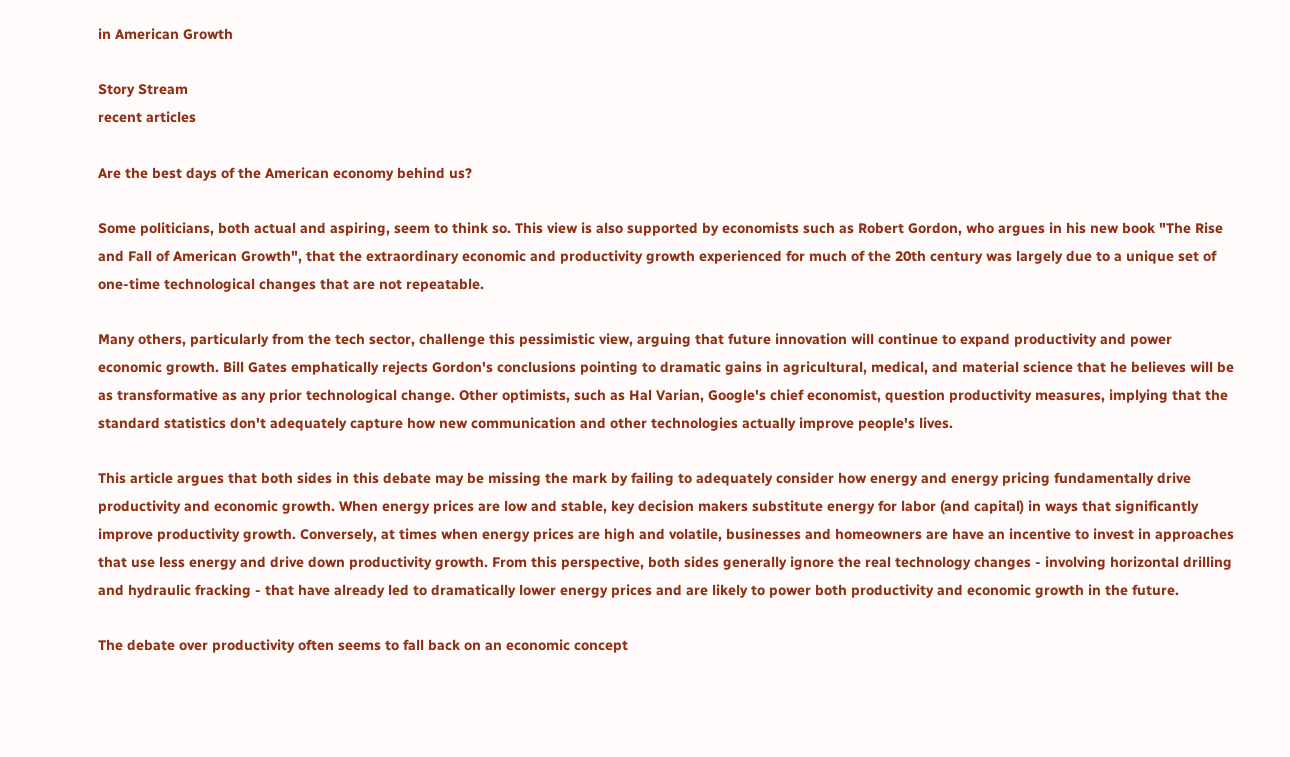in American Growth

Story Stream
recent articles

Are the best days of the American economy behind us?

Some politicians, both actual and aspiring, seem to think so. This view is also supported by economists such as Robert Gordon, who argues in his new book "The Rise and Fall of American Growth", that the extraordinary economic and productivity growth experienced for much of the 20th century was largely due to a unique set of one-time technological changes that are not repeatable.

Many others, particularly from the tech sector, challenge this pessimistic view, arguing that future innovation will continue to expand productivity and power economic growth. Bill Gates emphatically rejects Gordon's conclusions pointing to dramatic gains in agricultural, medical, and material science that he believes will be as transformative as any prior technological change. Other optimists, such as Hal Varian, Google's chief economist, question productivity measures, implying that the standard statistics don't adequately capture how new communication and other technologies actually improve people's lives.

This article argues that both sides in this debate may be missing the mark by failing to adequately consider how energy and energy pricing fundamentally drive productivity and economic growth. When energy prices are low and stable, key decision makers substitute energy for labor (and capital) in ways that significantly improve productivity growth. Conversely, at times when energy prices are high and volatile, businesses and homeowners are have an incentive to invest in approaches that use less energy and drive down productivity growth. From this perspective, both sides generally ignore the real technology changes - involving horizontal drilling and hydraulic fracking - that have already led to dramatically lower energy prices and are likely to power both productivity and economic growth in the future.

The debate over productivity often seems to fall back on an economic concept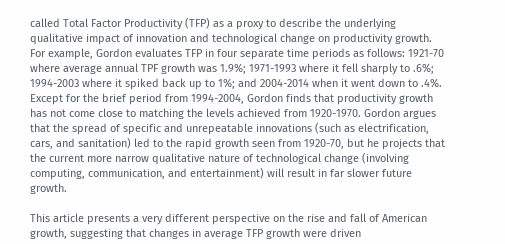called Total Factor Productivity (TFP) as a proxy to describe the underlying qualitative impact of innovation and technological change on productivity growth. For example, Gordon evaluates TFP in four separate time periods as follows: 1921-70 where average annual TPF growth was 1.9%; 1971-1993 where it fell sharply to .6%; 1994-2003 where it spiked back up to 1%; and 2004-2014 when it went down to .4%. Except for the brief period from 1994-2004, Gordon finds that productivity growth has not come close to matching the levels achieved from 1920-1970. Gordon argues that the spread of specific and unrepeatable innovations (such as electrification, cars, and sanitation) led to the rapid growth seen from 1920-70, but he projects that the current more narrow qualitative nature of technological change (involving computing, communication, and entertainment) will result in far slower future growth.

This article presents a very different perspective on the rise and fall of American growth, suggesting that changes in average TFP growth were driven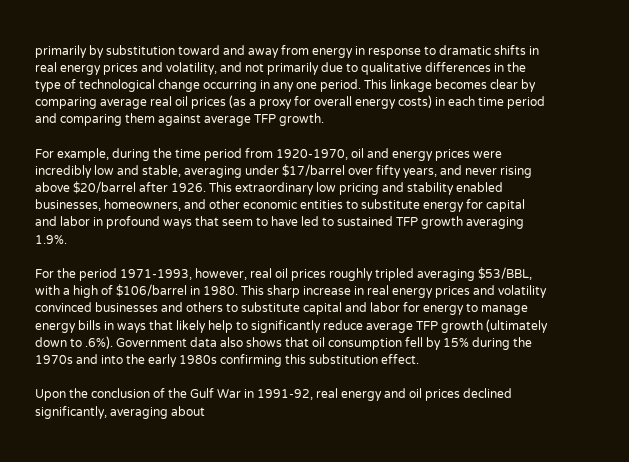primarily by substitution toward and away from energy in response to dramatic shifts in real energy prices and volatility, and not primarily due to qualitative differences in the type of technological change occurring in any one period. This linkage becomes clear by comparing average real oil prices (as a proxy for overall energy costs) in each time period and comparing them against average TFP growth.

For example, during the time period from 1920-1970, oil and energy prices were incredibly low and stable, averaging under $17/barrel over fifty years, and never rising above $20/barrel after 1926. This extraordinary low pricing and stability enabled businesses, homeowners, and other economic entities to substitute energy for capital and labor in profound ways that seem to have led to sustained TFP growth averaging 1.9%.

For the period 1971-1993, however, real oil prices roughly tripled averaging $53/BBL, with a high of $106/barrel in 1980. This sharp increase in real energy prices and volatility convinced businesses and others to substitute capital and labor for energy to manage energy bills in ways that likely help to significantly reduce average TFP growth (ultimately down to .6%). Government data also shows that oil consumption fell by 15% during the 1970s and into the early 1980s confirming this substitution effect.

Upon the conclusion of the Gulf War in 1991-92, real energy and oil prices declined significantly, averaging about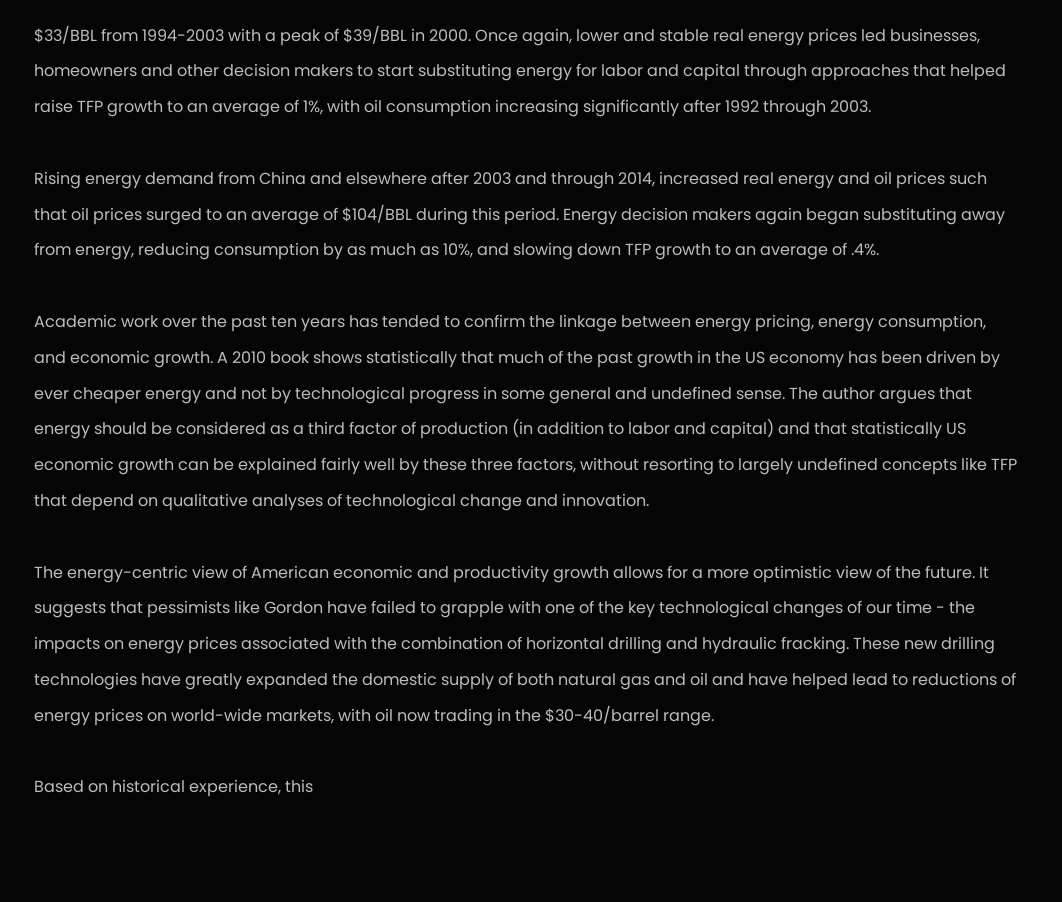$33/BBL from 1994-2003 with a peak of $39/BBL in 2000. Once again, lower and stable real energy prices led businesses, homeowners and other decision makers to start substituting energy for labor and capital through approaches that helped raise TFP growth to an average of 1%, with oil consumption increasing significantly after 1992 through 2003.

Rising energy demand from China and elsewhere after 2003 and through 2014, increased real energy and oil prices such that oil prices surged to an average of $104/BBL during this period. Energy decision makers again began substituting away from energy, reducing consumption by as much as 10%, and slowing down TFP growth to an average of .4%.

Academic work over the past ten years has tended to confirm the linkage between energy pricing, energy consumption, and economic growth. A 2010 book shows statistically that much of the past growth in the US economy has been driven by ever cheaper energy and not by technological progress in some general and undefined sense. The author argues that energy should be considered as a third factor of production (in addition to labor and capital) and that statistically US economic growth can be explained fairly well by these three factors, without resorting to largely undefined concepts like TFP that depend on qualitative analyses of technological change and innovation.

The energy-centric view of American economic and productivity growth allows for a more optimistic view of the future. It suggests that pessimists like Gordon have failed to grapple with one of the key technological changes of our time - the impacts on energy prices associated with the combination of horizontal drilling and hydraulic fracking. These new drilling technologies have greatly expanded the domestic supply of both natural gas and oil and have helped lead to reductions of energy prices on world-wide markets, with oil now trading in the $30-40/barrel range.

Based on historical experience, this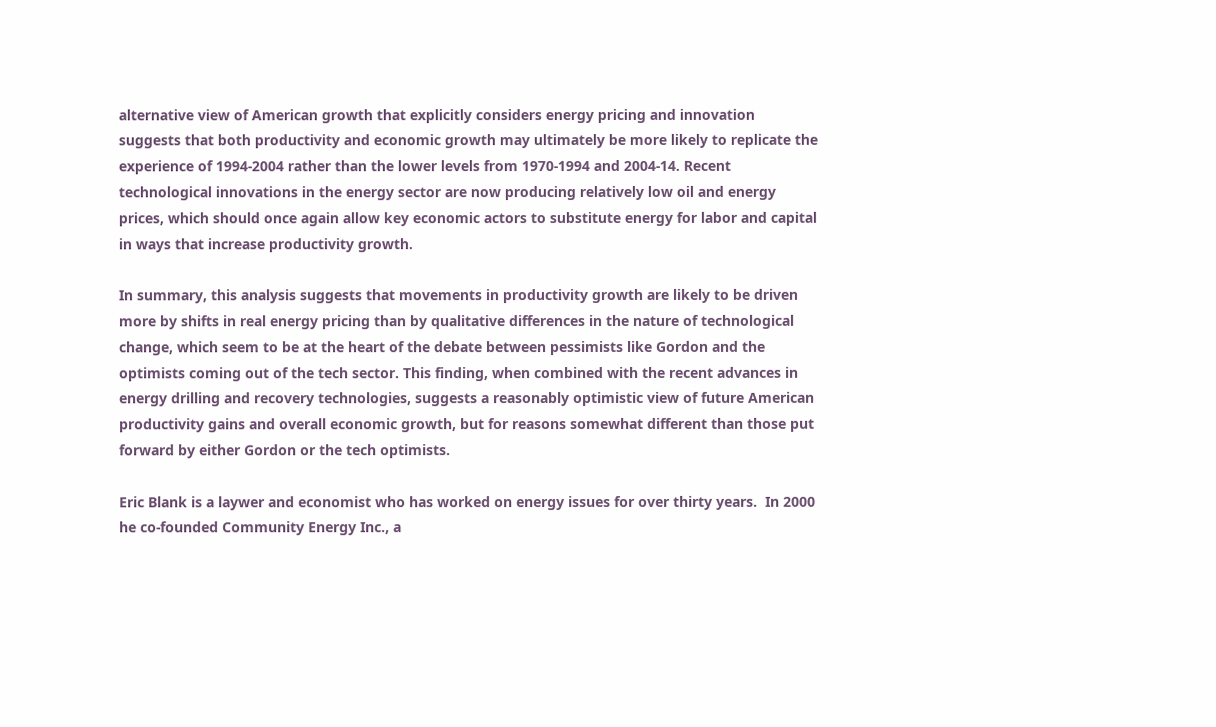alternative view of American growth that explicitly considers energy pricing and innovation suggests that both productivity and economic growth may ultimately be more likely to replicate the experience of 1994-2004 rather than the lower levels from 1970-1994 and 2004-14. Recent technological innovations in the energy sector are now producing relatively low oil and energy prices, which should once again allow key economic actors to substitute energy for labor and capital in ways that increase productivity growth.

In summary, this analysis suggests that movements in productivity growth are likely to be driven more by shifts in real energy pricing than by qualitative differences in the nature of technological change, which seem to be at the heart of the debate between pessimists like Gordon and the optimists coming out of the tech sector. This finding, when combined with the recent advances in energy drilling and recovery technologies, suggests a reasonably optimistic view of future American productivity gains and overall economic growth, but for reasons somewhat different than those put forward by either Gordon or the tech optimists.

Eric Blank is a laywer and economist who has worked on energy issues for over thirty years.  In 2000 he co-founded Community Energy Inc., a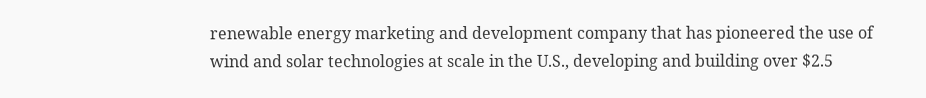renewable energy marketing and development company that has pioneered the use of wind and solar technologies at scale in the U.S., developing and building over $2.5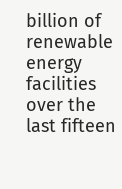billion of renewable energy facilities over the last fifteen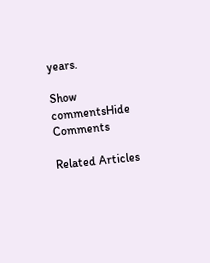years.

Show commentsHide Comments

Related Articles